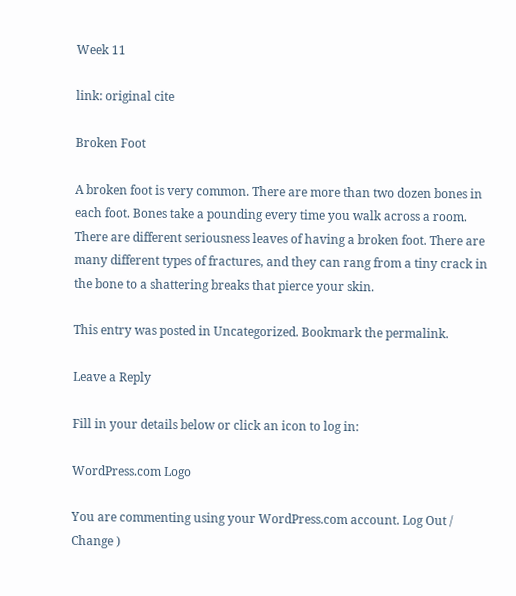Week 11

link: original cite

Broken Foot

A broken foot is very common. There are more than two dozen bones in each foot. Bones take a pounding every time you walk across a room. There are different seriousness leaves of having a broken foot. There are many different types of fractures, and they can rang from a tiny crack in the bone to a shattering breaks that pierce your skin.

This entry was posted in Uncategorized. Bookmark the permalink.

Leave a Reply

Fill in your details below or click an icon to log in:

WordPress.com Logo

You are commenting using your WordPress.com account. Log Out /  Change )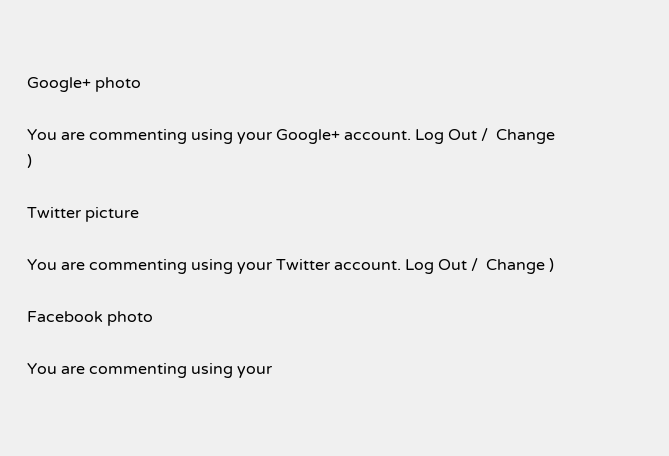Google+ photo

You are commenting using your Google+ account. Log Out /  Change )

Twitter picture

You are commenting using your Twitter account. Log Out /  Change )

Facebook photo

You are commenting using your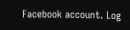Facebook account. Log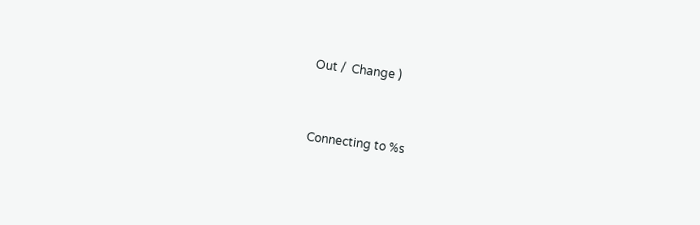Out /  Change )


Connecting to %s